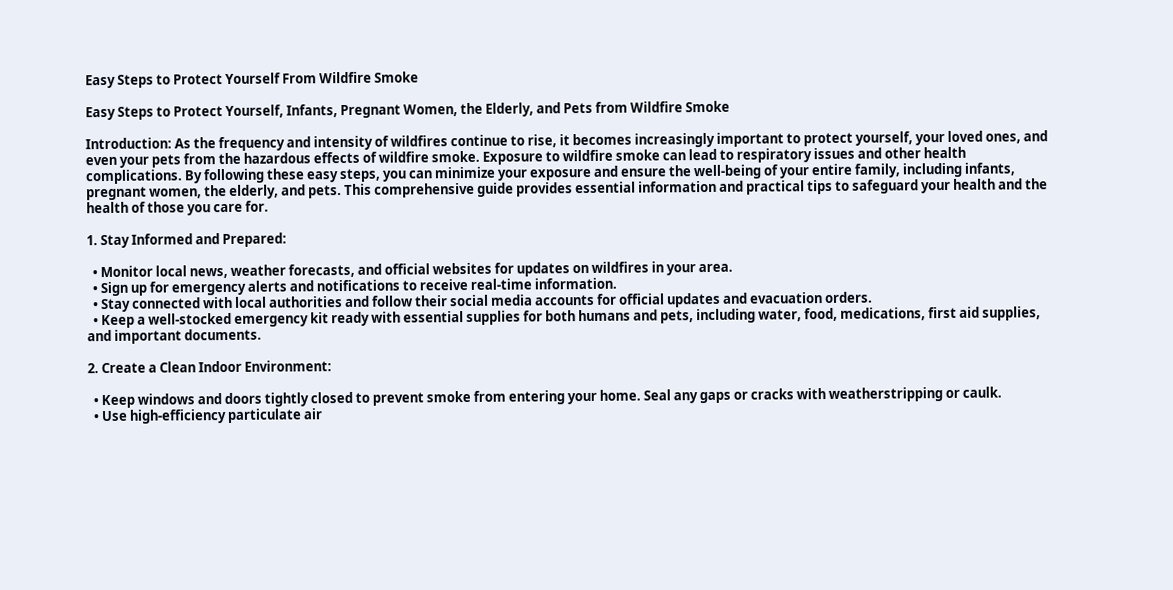Easy Steps to Protect Yourself From Wildfire Smoke

Easy Steps to Protect Yourself, Infants, Pregnant Women, the Elderly, and Pets from Wildfire Smoke

Introduction: As the frequency and intensity of wildfires continue to rise, it becomes increasingly important to protect yourself, your loved ones, and even your pets from the hazardous effects of wildfire smoke. Exposure to wildfire smoke can lead to respiratory issues and other health complications. By following these easy steps, you can minimize your exposure and ensure the well-being of your entire family, including infants, pregnant women, the elderly, and pets. This comprehensive guide provides essential information and practical tips to safeguard your health and the health of those you care for.

1. Stay Informed and Prepared:

  • Monitor local news, weather forecasts, and official websites for updates on wildfires in your area.
  • Sign up for emergency alerts and notifications to receive real-time information.
  • Stay connected with local authorities and follow their social media accounts for official updates and evacuation orders.
  • Keep a well-stocked emergency kit ready with essential supplies for both humans and pets, including water, food, medications, first aid supplies, and important documents.

2. Create a Clean Indoor Environment:

  • Keep windows and doors tightly closed to prevent smoke from entering your home. Seal any gaps or cracks with weatherstripping or caulk.
  • Use high-efficiency particulate air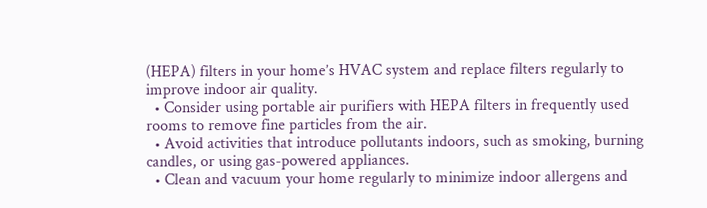(HEPA) filters in your home’s HVAC system and replace filters regularly to improve indoor air quality.
  • Consider using portable air purifiers with HEPA filters in frequently used rooms to remove fine particles from the air.
  • Avoid activities that introduce pollutants indoors, such as smoking, burning candles, or using gas-powered appliances.
  • Clean and vacuum your home regularly to minimize indoor allergens and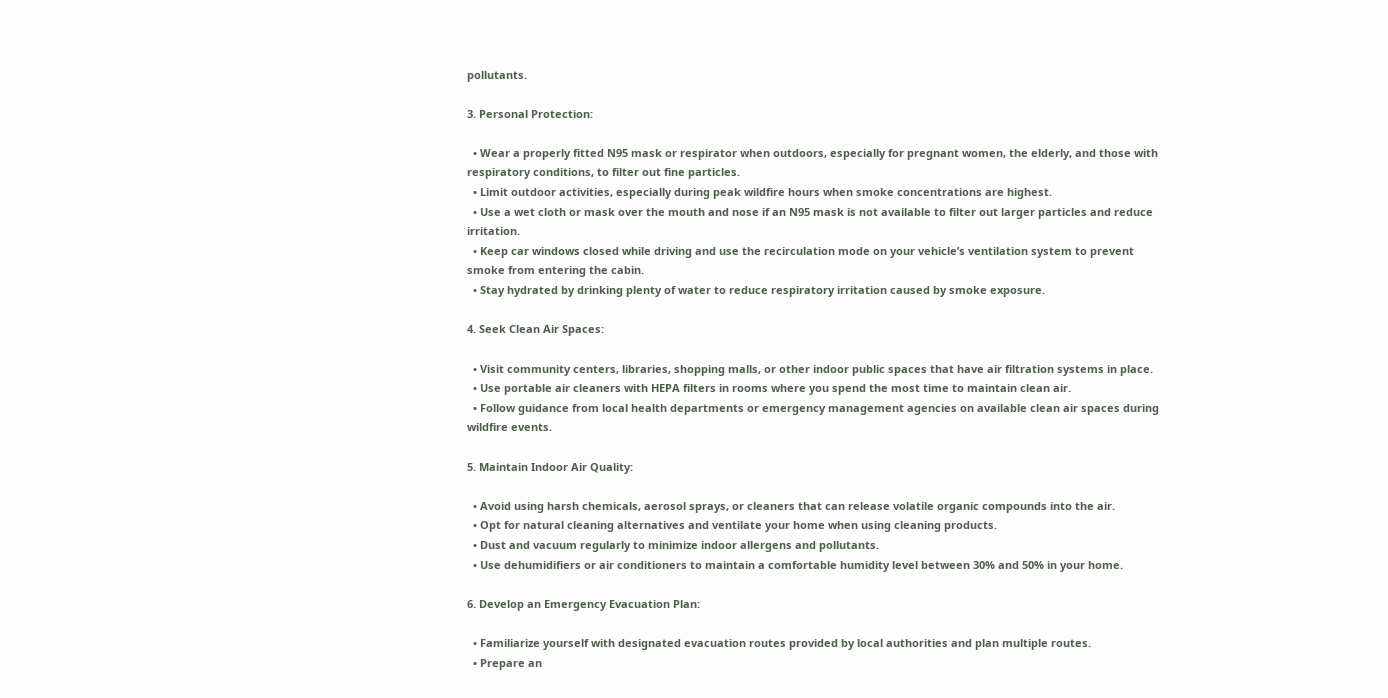pollutants.

3. Personal Protection:

  • Wear a properly fitted N95 mask or respirator when outdoors, especially for pregnant women, the elderly, and those with respiratory conditions, to filter out fine particles.
  • Limit outdoor activities, especially during peak wildfire hours when smoke concentrations are highest.
  • Use a wet cloth or mask over the mouth and nose if an N95 mask is not available to filter out larger particles and reduce irritation.
  • Keep car windows closed while driving and use the recirculation mode on your vehicle’s ventilation system to prevent smoke from entering the cabin.
  • Stay hydrated by drinking plenty of water to reduce respiratory irritation caused by smoke exposure.

4. Seek Clean Air Spaces:

  • Visit community centers, libraries, shopping malls, or other indoor public spaces that have air filtration systems in place.
  • Use portable air cleaners with HEPA filters in rooms where you spend the most time to maintain clean air.
  • Follow guidance from local health departments or emergency management agencies on available clean air spaces during wildfire events.

5. Maintain Indoor Air Quality:

  • Avoid using harsh chemicals, aerosol sprays, or cleaners that can release volatile organic compounds into the air.
  • Opt for natural cleaning alternatives and ventilate your home when using cleaning products.
  • Dust and vacuum regularly to minimize indoor allergens and pollutants.
  • Use dehumidifiers or air conditioners to maintain a comfortable humidity level between 30% and 50% in your home.

6. Develop an Emergency Evacuation Plan:

  • Familiarize yourself with designated evacuation routes provided by local authorities and plan multiple routes.
  • Prepare an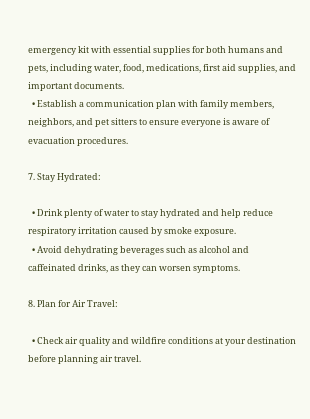emergency kit with essential supplies for both humans and pets, including water, food, medications, first aid supplies, and important documents.
  • Establish a communication plan with family members, neighbors, and pet sitters to ensure everyone is aware of evacuation procedures.

7. Stay Hydrated:

  • Drink plenty of water to stay hydrated and help reduce respiratory irritation caused by smoke exposure.
  • Avoid dehydrating beverages such as alcohol and caffeinated drinks, as they can worsen symptoms.

8. Plan for Air Travel:

  • Check air quality and wildfire conditions at your destination before planning air travel.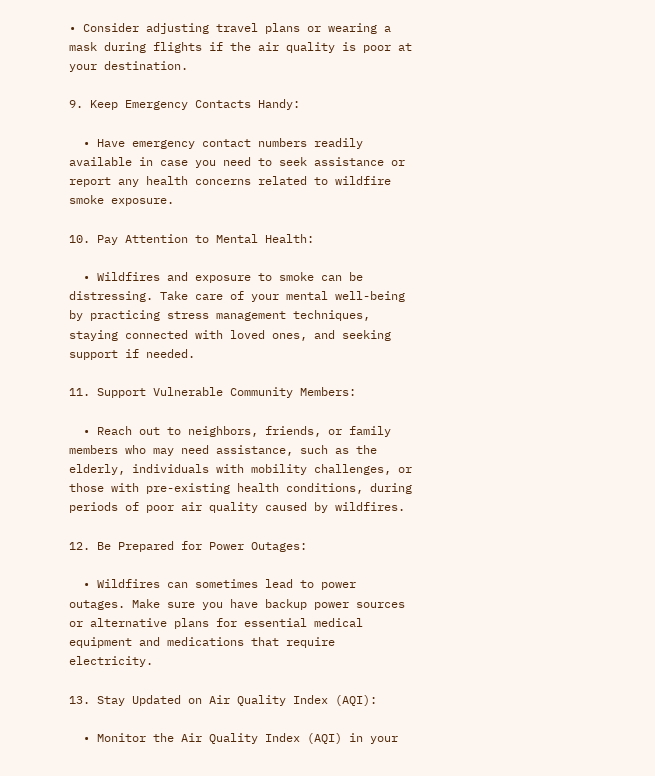• Consider adjusting travel plans or wearing a mask during flights if the air quality is poor at your destination.

9. Keep Emergency Contacts Handy:

  • Have emergency contact numbers readily available in case you need to seek assistance or report any health concerns related to wildfire smoke exposure.

10. Pay Attention to Mental Health:

  • Wildfires and exposure to smoke can be distressing. Take care of your mental well-being by practicing stress management techniques, staying connected with loved ones, and seeking support if needed.

11. Support Vulnerable Community Members:

  • Reach out to neighbors, friends, or family members who may need assistance, such as the elderly, individuals with mobility challenges, or those with pre-existing health conditions, during periods of poor air quality caused by wildfires.

12. Be Prepared for Power Outages:

  • Wildfires can sometimes lead to power outages. Make sure you have backup power sources or alternative plans for essential medical equipment and medications that require electricity.

13. Stay Updated on Air Quality Index (AQI):

  • Monitor the Air Quality Index (AQI) in your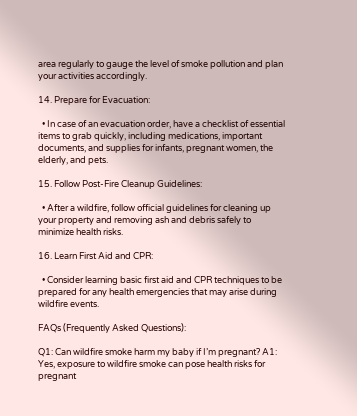area regularly to gauge the level of smoke pollution and plan your activities accordingly.

14. Prepare for Evacuation:

  • In case of an evacuation order, have a checklist of essential items to grab quickly, including medications, important documents, and supplies for infants, pregnant women, the elderly, and pets.

15. Follow Post-Fire Cleanup Guidelines:

  • After a wildfire, follow official guidelines for cleaning up your property and removing ash and debris safely to minimize health risks.

16. Learn First Aid and CPR:

  • Consider learning basic first aid and CPR techniques to be prepared for any health emergencies that may arise during wildfire events.

FAQs (Frequently Asked Questions):

Q1: Can wildfire smoke harm my baby if I’m pregnant? A1: Yes, exposure to wildfire smoke can pose health risks for pregnant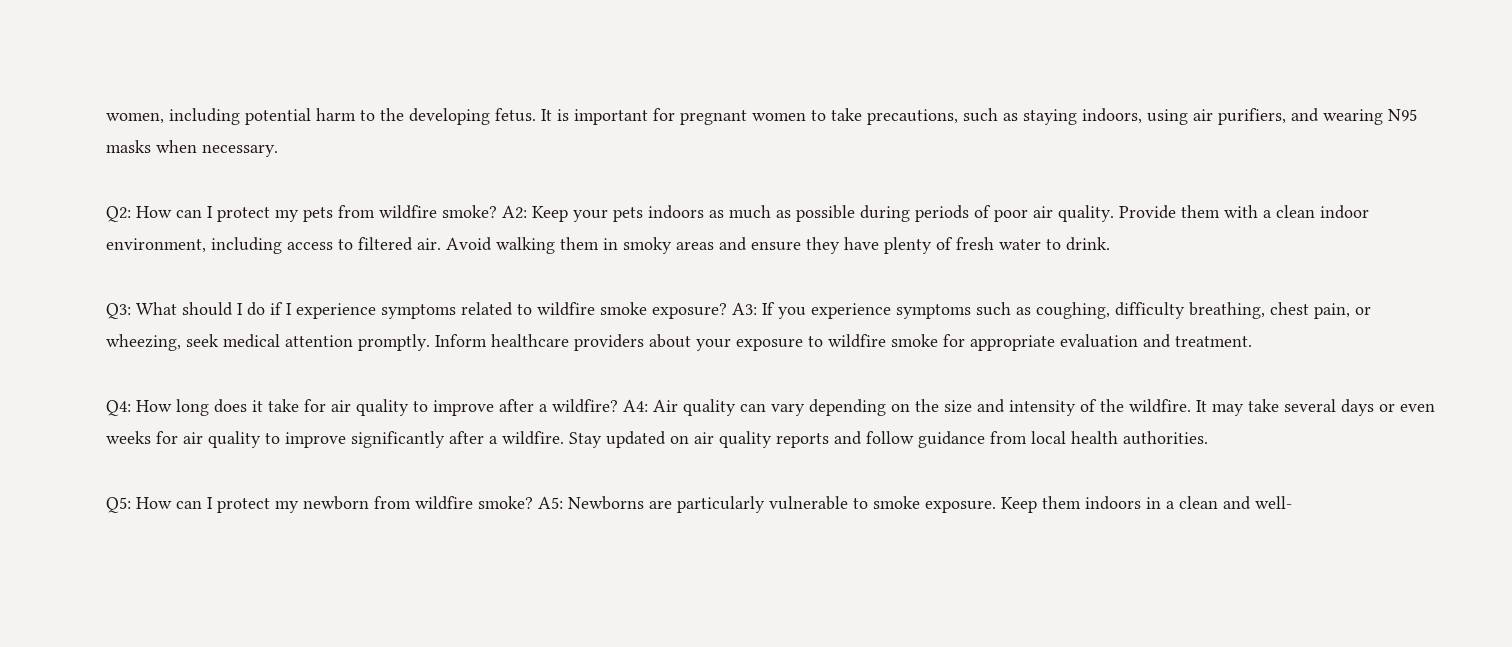women, including potential harm to the developing fetus. It is important for pregnant women to take precautions, such as staying indoors, using air purifiers, and wearing N95 masks when necessary.

Q2: How can I protect my pets from wildfire smoke? A2: Keep your pets indoors as much as possible during periods of poor air quality. Provide them with a clean indoor environment, including access to filtered air. Avoid walking them in smoky areas and ensure they have plenty of fresh water to drink.

Q3: What should I do if I experience symptoms related to wildfire smoke exposure? A3: If you experience symptoms such as coughing, difficulty breathing, chest pain, or wheezing, seek medical attention promptly. Inform healthcare providers about your exposure to wildfire smoke for appropriate evaluation and treatment.

Q4: How long does it take for air quality to improve after a wildfire? A4: Air quality can vary depending on the size and intensity of the wildfire. It may take several days or even weeks for air quality to improve significantly after a wildfire. Stay updated on air quality reports and follow guidance from local health authorities.

Q5: How can I protect my newborn from wildfire smoke? A5: Newborns are particularly vulnerable to smoke exposure. Keep them indoors in a clean and well-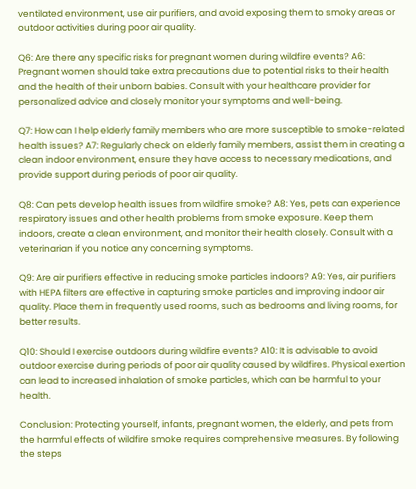ventilated environment, use air purifiers, and avoid exposing them to smoky areas or outdoor activities during poor air quality.

Q6: Are there any specific risks for pregnant women during wildfire events? A6: Pregnant women should take extra precautions due to potential risks to their health and the health of their unborn babies. Consult with your healthcare provider for personalized advice and closely monitor your symptoms and well-being.

Q7: How can I help elderly family members who are more susceptible to smoke-related health issues? A7: Regularly check on elderly family members, assist them in creating a clean indoor environment, ensure they have access to necessary medications, and provide support during periods of poor air quality.

Q8: Can pets develop health issues from wildfire smoke? A8: Yes, pets can experience respiratory issues and other health problems from smoke exposure. Keep them indoors, create a clean environment, and monitor their health closely. Consult with a veterinarian if you notice any concerning symptoms.

Q9: Are air purifiers effective in reducing smoke particles indoors? A9: Yes, air purifiers with HEPA filters are effective in capturing smoke particles and improving indoor air quality. Place them in frequently used rooms, such as bedrooms and living rooms, for better results.

Q10: Should I exercise outdoors during wildfire events? A10: It is advisable to avoid outdoor exercise during periods of poor air quality caused by wildfires. Physical exertion can lead to increased inhalation of smoke particles, which can be harmful to your health.

Conclusion: Protecting yourself, infants, pregnant women, the elderly, and pets from the harmful effects of wildfire smoke requires comprehensive measures. By following the steps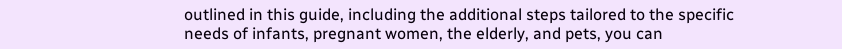outlined in this guide, including the additional steps tailored to the specific needs of infants, pregnant women, the elderly, and pets, you can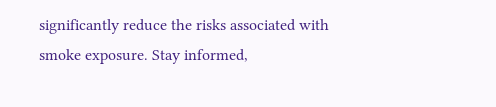significantly reduce the risks associated with smoke exposure. Stay informed,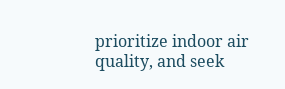prioritize indoor air quality, and seek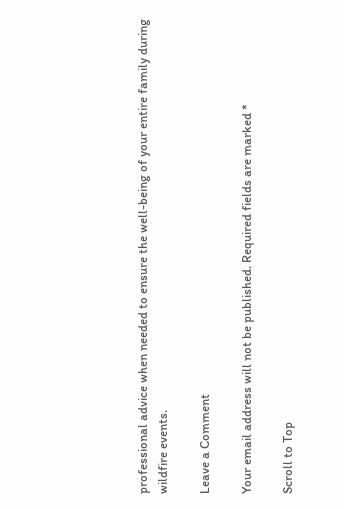professional advice when needed to ensure the well-being of your entire family during wildfire events.

Leave a Comment

Your email address will not be published. Required fields are marked *

Scroll to Top